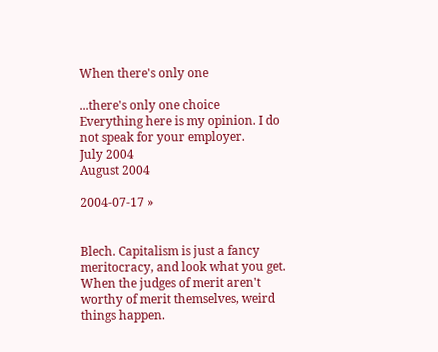When there's only one

...there's only one choice
Everything here is my opinion. I do not speak for your employer.
July 2004
August 2004

2004-07-17 »


Blech. Capitalism is just a fancy meritocracy, and look what you get. When the judges of merit aren't worthy of merit themselves, weird things happen.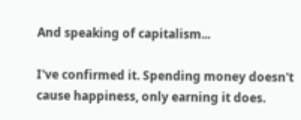And speaking of capitalism...

I've confirmed it. Spending money doesn't cause happiness, only earning it does.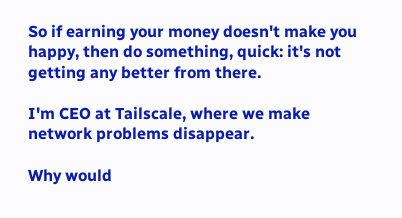So if earning your money doesn't make you happy, then do something, quick: it's not getting any better from there.

I'm CEO at Tailscale, where we make network problems disappear.

Why would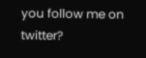you follow me on twitter?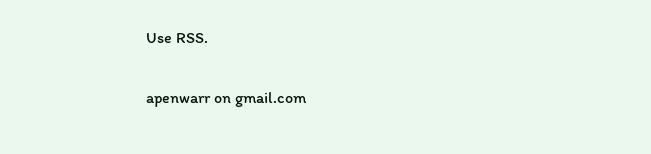Use RSS.

apenwarr on gmail.com